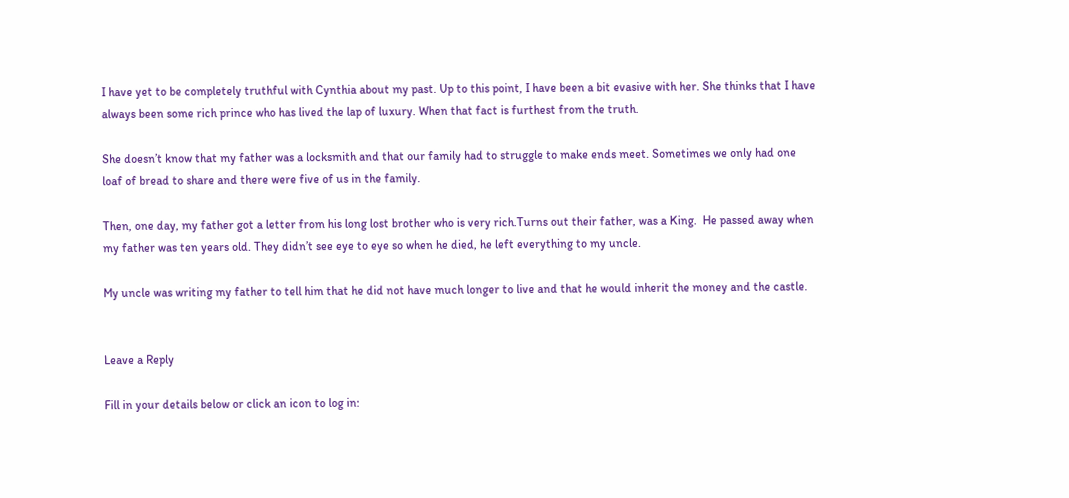I have yet to be completely truthful with Cynthia about my past. Up to this point, I have been a bit evasive with her. She thinks that I have always been some rich prince who has lived the lap of luxury. When that fact is furthest from the truth.

She doesn’t know that my father was a locksmith and that our family had to struggle to make ends meet. Sometimes we only had one loaf of bread to share and there were five of us in the family.

Then, one day, my father got a letter from his long lost brother who is very rich.Turns out their father, was a King.  He passed away when my father was ten years old. They didn’t see eye to eye so when he died, he left everything to my uncle.

My uncle was writing my father to tell him that he did not have much longer to live and that he would inherit the money and the castle.


Leave a Reply

Fill in your details below or click an icon to log in: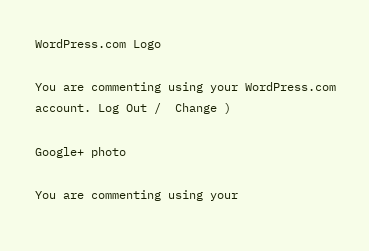WordPress.com Logo

You are commenting using your WordPress.com account. Log Out /  Change )

Google+ photo

You are commenting using your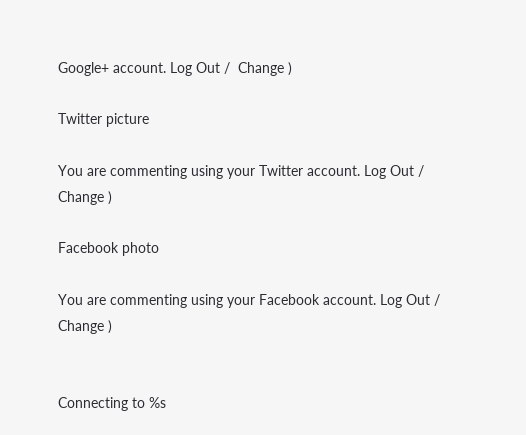Google+ account. Log Out /  Change )

Twitter picture

You are commenting using your Twitter account. Log Out /  Change )

Facebook photo

You are commenting using your Facebook account. Log Out /  Change )


Connecting to %s